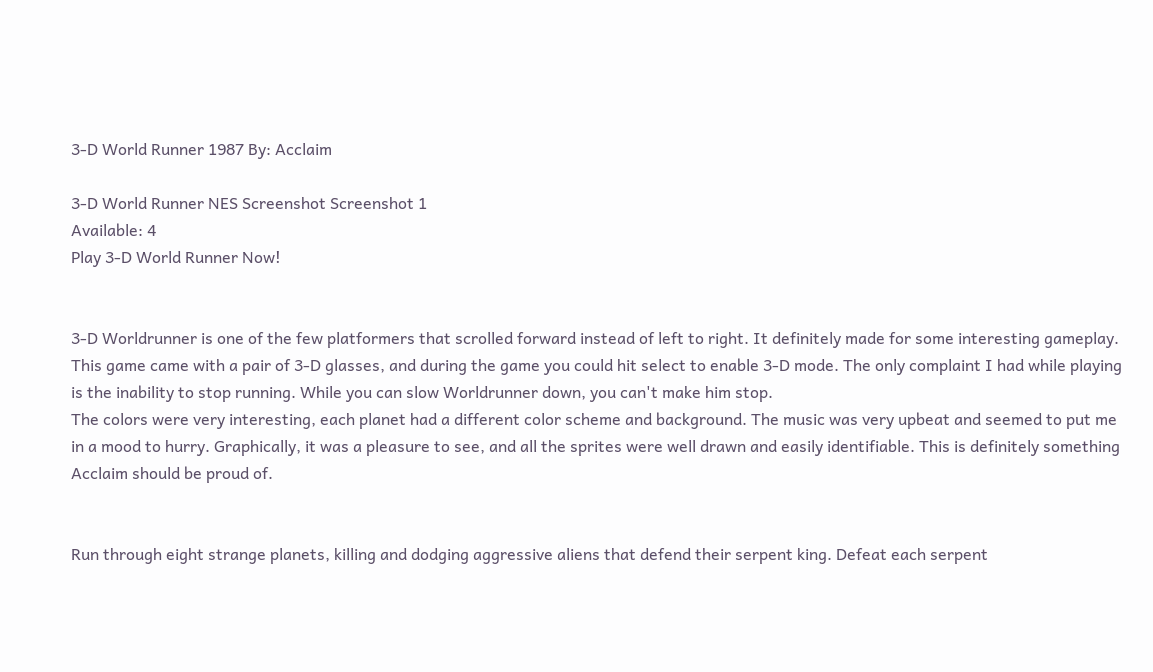3-D World Runner 1987 By: Acclaim

3-D World Runner NES Screenshot Screenshot 1
Available: 4
Play 3-D World Runner Now!


3-D Worldrunner is one of the few platformers that scrolled forward instead of left to right. It definitely made for some interesting gameplay. This game came with a pair of 3-D glasses, and during the game you could hit select to enable 3-D mode. The only complaint I had while playing is the inability to stop running. While you can slow Worldrunner down, you can't make him stop.
The colors were very interesting, each planet had a different color scheme and background. The music was very upbeat and seemed to put me in a mood to hurry. Graphically, it was a pleasure to see, and all the sprites were well drawn and easily identifiable. This is definitely something Acclaim should be proud of.


Run through eight strange planets, killing and dodging aggressive aliens that defend their serpent king. Defeat each serpent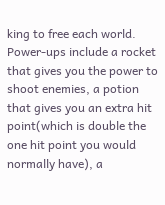king to free each world.
Power-ups include a rocket that gives you the power to shoot enemies, a potion that gives you an extra hit point(which is double the one hit point you would normally have), a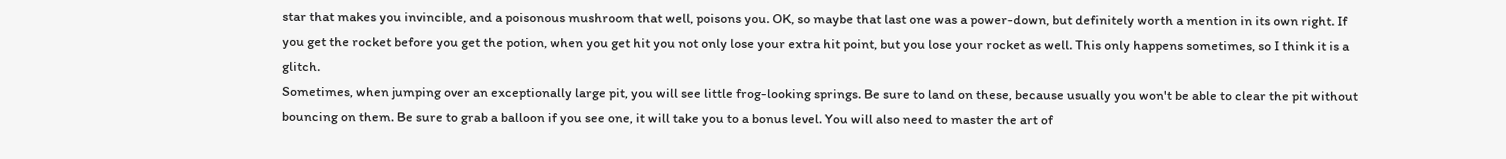star that makes you invincible, and a poisonous mushroom that well, poisons you. OK, so maybe that last one was a power-down, but definitely worth a mention in its own right. If you get the rocket before you get the potion, when you get hit you not only lose your extra hit point, but you lose your rocket as well. This only happens sometimes, so I think it is a glitch.
Sometimes, when jumping over an exceptionally large pit, you will see little frog-looking springs. Be sure to land on these, because usually you won't be able to clear the pit without bouncing on them. Be sure to grab a balloon if you see one, it will take you to a bonus level. You will also need to master the art of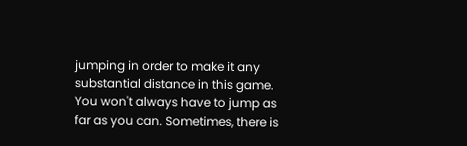jumping in order to make it any substantial distance in this game. You won't always have to jump as far as you can. Sometimes, there is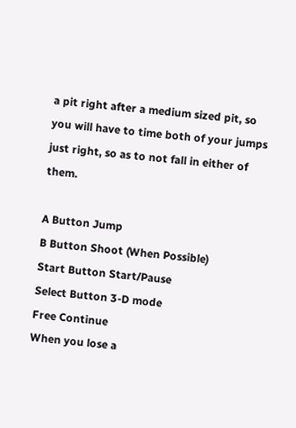a pit right after a medium sized pit, so you will have to time both of your jumps just right, so as to not fall in either of them.

A Button Jump
B Button Shoot (When Possible)
Start Button Start/Pause
Select Button 3-D mode
Free Continue
When you lose a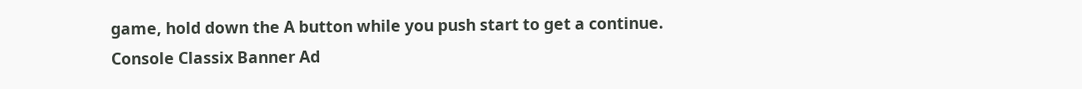game, hold down the A button while you push start to get a continue.
Console Classix Banner Ad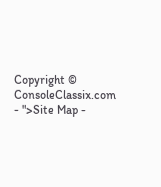Copyright © ConsoleClassix.com - ">Site Map -